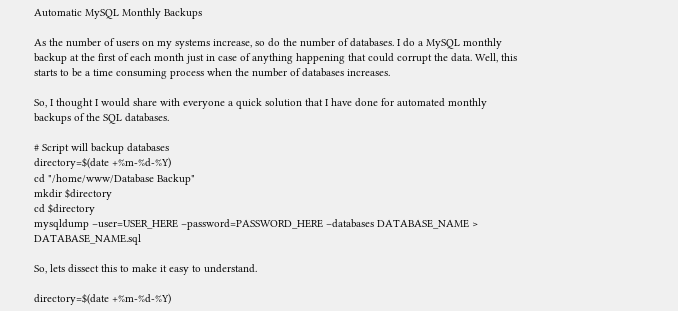Automatic MySQL Monthly Backups

As the number of users on my systems increase, so do the number of databases. I do a MySQL monthly backup at the first of each month just in case of anything happening that could corrupt the data. Well, this starts to be a time consuming process when the number of databases increases.

So, I thought I would share with everyone a quick solution that I have done for automated monthly backups of the SQL databases.

# Script will backup databases
directory=$(date +%m-%d-%Y)
cd "/home/www/Database Backup"
mkdir $directory
cd $directory
mysqldump –user=USER_HERE –password=PASSWORD_HERE –databases DATABASE_NAME > DATABASE_NAME.sql

So, lets dissect this to make it easy to understand.

directory=$(date +%m-%d-%Y)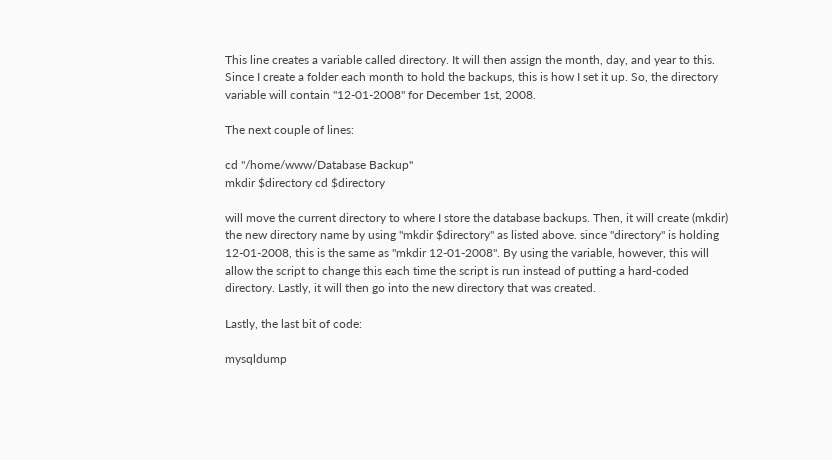This line creates a variable called directory. It will then assign the month, day, and year to this. Since I create a folder each month to hold the backups, this is how I set it up. So, the directory variable will contain "12-01-2008" for December 1st, 2008.

The next couple of lines:

cd "/home/www/Database Backup"
mkdir $directory cd $directory

will move the current directory to where I store the database backups. Then, it will create (mkdir) the new directory name by using "mkdir $directory" as listed above. since "directory" is holding 12-01-2008, this is the same as "mkdir 12-01-2008". By using the variable, however, this will allow the script to change this each time the script is run instead of putting a hard-coded directory. Lastly, it will then go into the new directory that was created.

Lastly, the last bit of code:

mysqldump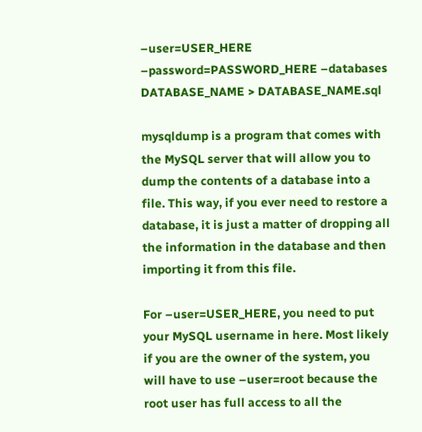–user=USER_HERE –password=PASSWORD_HERE –databases DATABASE_NAME > DATABASE_NAME.sql

mysqldump is a program that comes with the MySQL server that will allow you to dump the contents of a database into a file. This way, if you ever need to restore a database, it is just a matter of dropping all the information in the database and then importing it from this file.

For –user=USER_HERE, you need to put your MySQL username in here. Most likely if you are the owner of the system, you will have to use –user=root because the root user has full access to all the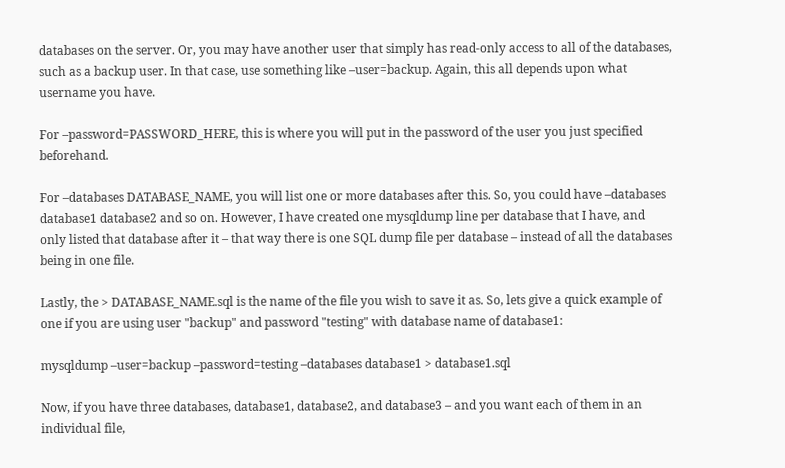databases on the server. Or, you may have another user that simply has read-only access to all of the databases, such as a backup user. In that case, use something like –user=backup. Again, this all depends upon what username you have.

For –password=PASSWORD_HERE, this is where you will put in the password of the user you just specified beforehand.

For –databases DATABASE_NAME, you will list one or more databases after this. So, you could have –databases database1 database2 and so on. However, I have created one mysqldump line per database that I have, and only listed that database after it – that way there is one SQL dump file per database – instead of all the databases being in one file.

Lastly, the > DATABASE_NAME.sql is the name of the file you wish to save it as. So, lets give a quick example of one if you are using user "backup" and password "testing" with database name of database1:

mysqldump –user=backup –password=testing –databases database1 > database1.sql

Now, if you have three databases, database1, database2, and database3 – and you want each of them in an individual file,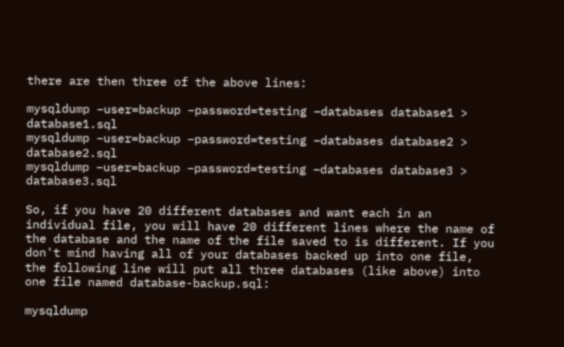there are then three of the above lines:

mysqldump –user=backup –password=testing –databases database1 > database1.sql
mysqldump –user=backup –password=testing –databases database2 > database2.sql
mysqldump –user=backup –password=testing –databases database3 > database3.sql

So, if you have 20 different databases and want each in an individual file, you will have 20 different lines where the name of the database and the name of the file saved to is different. If you don't mind having all of your databases backed up into one file, the following line will put all three databases (like above) into one file named database-backup.sql:

mysqldump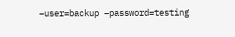–user=backup –password=testing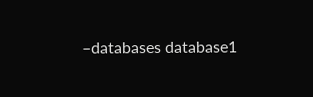–databases database1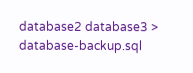database2 database3 > database-backup.sql